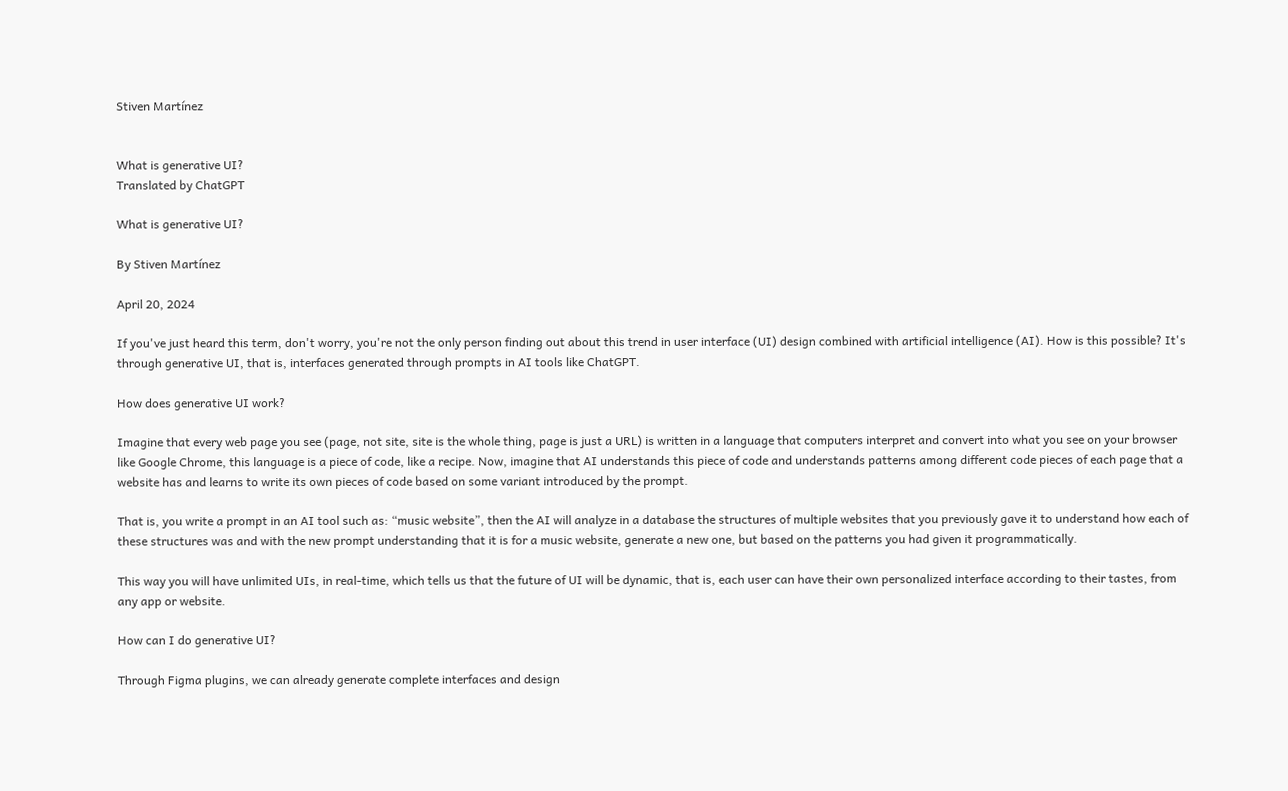Stiven Martínez


What is generative UI?
Translated by ChatGPT

What is generative UI?

By Stiven Martínez

April 20, 2024

If you've just heard this term, don't worry, you're not the only person finding out about this trend in user interface (UI) design combined with artificial intelligence (AI). How is this possible? It's through generative UI, that is, interfaces generated through prompts in AI tools like ChatGPT.

How does generative UI work?

Imagine that every web page you see (page, not site, site is the whole thing, page is just a URL) is written in a language that computers interpret and convert into what you see on your browser like Google Chrome, this language is a piece of code, like a recipe. Now, imagine that AI understands this piece of code and understands patterns among different code pieces of each page that a website has and learns to write its own pieces of code based on some variant introduced by the prompt.

That is, you write a prompt in an AI tool such as: “music website”, then the AI will analyze in a database the structures of multiple websites that you previously gave it to understand how each of these structures was and with the new prompt understanding that it is for a music website, generate a new one, but based on the patterns you had given it programmatically.

This way you will have unlimited UIs, in real-time, which tells us that the future of UI will be dynamic, that is, each user can have their own personalized interface according to their tastes, from any app or website.

How can I do generative UI?

Through Figma plugins, we can already generate complete interfaces and design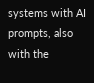systems with AI prompts, also with the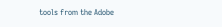tools from the Adobe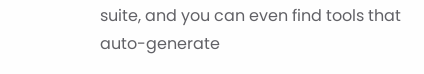suite, and you can even find tools that auto-generate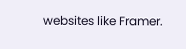websites like Framer.